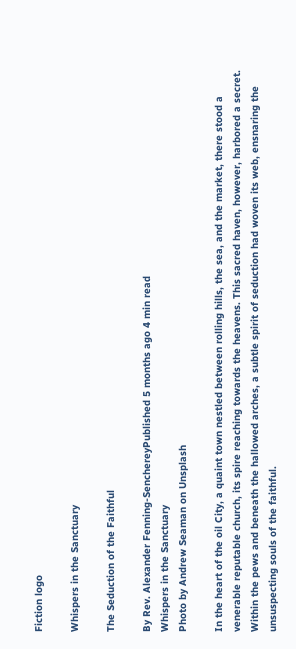Fiction logo

Whispers in the Sanctuary

The Seduction of the Faithful

By Rev. Alexander Fenning-SenchereyPublished 5 months ago 4 min read
Whispers in the Sanctuary
Photo by Andrew Seaman on Unsplash

In the heart of the oil City, a quaint town nestled between rolling hills, the sea, and the market, there stood a venerable reputable church, its spire reaching towards the heavens. This sacred haven, however, harbored a secret. Within the pews and beneath the hallowed arches, a subtle spirit of seduction had woven its web, ensnaring the unsuspecting souls of the faithful.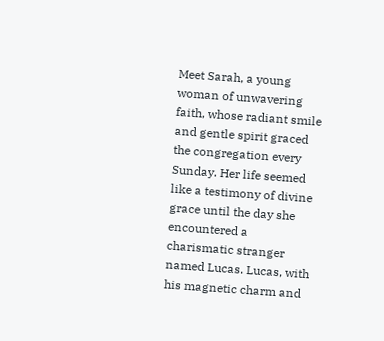Meet Sarah, a young woman of unwavering faith, whose radiant smile and gentle spirit graced the congregation every Sunday. Her life seemed like a testimony of divine grace until the day she encountered a charismatic stranger named Lucas. Lucas, with his magnetic charm and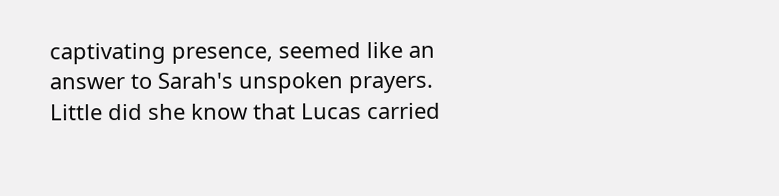captivating presence, seemed like an answer to Sarah's unspoken prayers. Little did she know that Lucas carried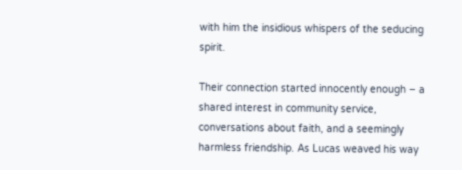with him the insidious whispers of the seducing spirit.

Their connection started innocently enough – a shared interest in community service, conversations about faith, and a seemingly harmless friendship. As Lucas weaved his way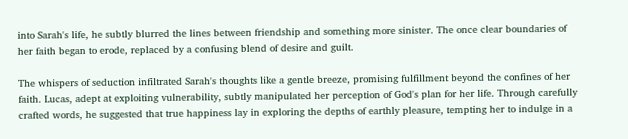into Sarah's life, he subtly blurred the lines between friendship and something more sinister. The once clear boundaries of her faith began to erode, replaced by a confusing blend of desire and guilt.

The whispers of seduction infiltrated Sarah's thoughts like a gentle breeze, promising fulfillment beyond the confines of her faith. Lucas, adept at exploiting vulnerability, subtly manipulated her perception of God's plan for her life. Through carefully crafted words, he suggested that true happiness lay in exploring the depths of earthly pleasure, tempting her to indulge in a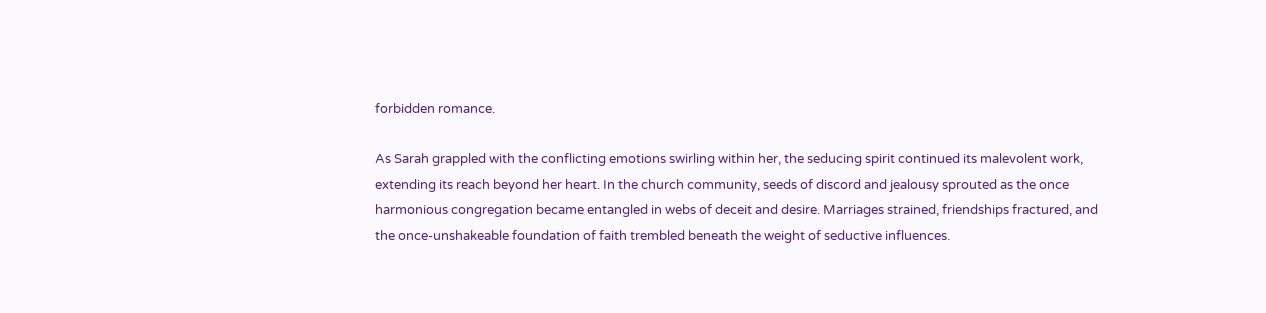forbidden romance.

As Sarah grappled with the conflicting emotions swirling within her, the seducing spirit continued its malevolent work, extending its reach beyond her heart. In the church community, seeds of discord and jealousy sprouted as the once harmonious congregation became entangled in webs of deceit and desire. Marriages strained, friendships fractured, and the once-unshakeable foundation of faith trembled beneath the weight of seductive influences.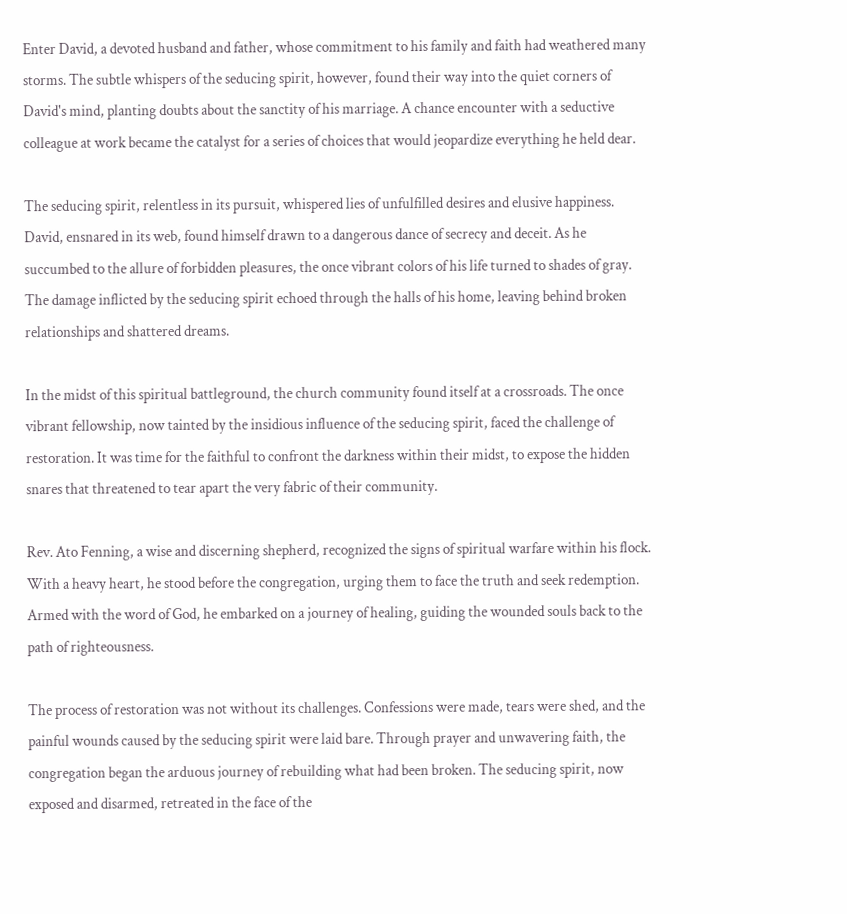Enter David, a devoted husband and father, whose commitment to his family and faith had weathered many storms. The subtle whispers of the seducing spirit, however, found their way into the quiet corners of David's mind, planting doubts about the sanctity of his marriage. A chance encounter with a seductive colleague at work became the catalyst for a series of choices that would jeopardize everything he held dear.

The seducing spirit, relentless in its pursuit, whispered lies of unfulfilled desires and elusive happiness. David, ensnared in its web, found himself drawn to a dangerous dance of secrecy and deceit. As he succumbed to the allure of forbidden pleasures, the once vibrant colors of his life turned to shades of gray. The damage inflicted by the seducing spirit echoed through the halls of his home, leaving behind broken relationships and shattered dreams.

In the midst of this spiritual battleground, the church community found itself at a crossroads. The once vibrant fellowship, now tainted by the insidious influence of the seducing spirit, faced the challenge of restoration. It was time for the faithful to confront the darkness within their midst, to expose the hidden snares that threatened to tear apart the very fabric of their community.

Rev. Ato Fenning, a wise and discerning shepherd, recognized the signs of spiritual warfare within his flock. With a heavy heart, he stood before the congregation, urging them to face the truth and seek redemption. Armed with the word of God, he embarked on a journey of healing, guiding the wounded souls back to the path of righteousness.

The process of restoration was not without its challenges. Confessions were made, tears were shed, and the painful wounds caused by the seducing spirit were laid bare. Through prayer and unwavering faith, the congregation began the arduous journey of rebuilding what had been broken. The seducing spirit, now exposed and disarmed, retreated in the face of the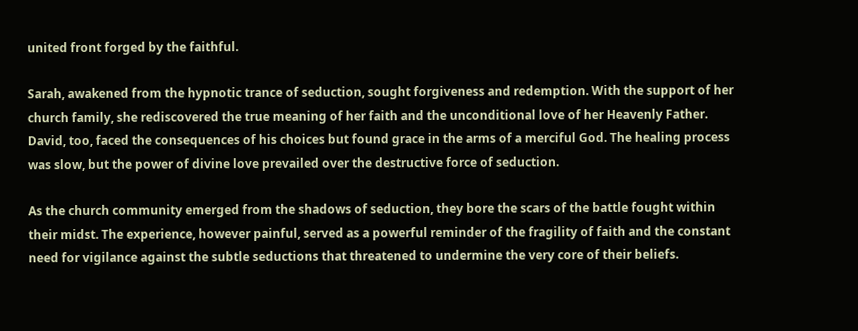united front forged by the faithful.

Sarah, awakened from the hypnotic trance of seduction, sought forgiveness and redemption. With the support of her church family, she rediscovered the true meaning of her faith and the unconditional love of her Heavenly Father. David, too, faced the consequences of his choices but found grace in the arms of a merciful God. The healing process was slow, but the power of divine love prevailed over the destructive force of seduction.

As the church community emerged from the shadows of seduction, they bore the scars of the battle fought within their midst. The experience, however painful, served as a powerful reminder of the fragility of faith and the constant need for vigilance against the subtle seductions that threatened to undermine the very core of their beliefs.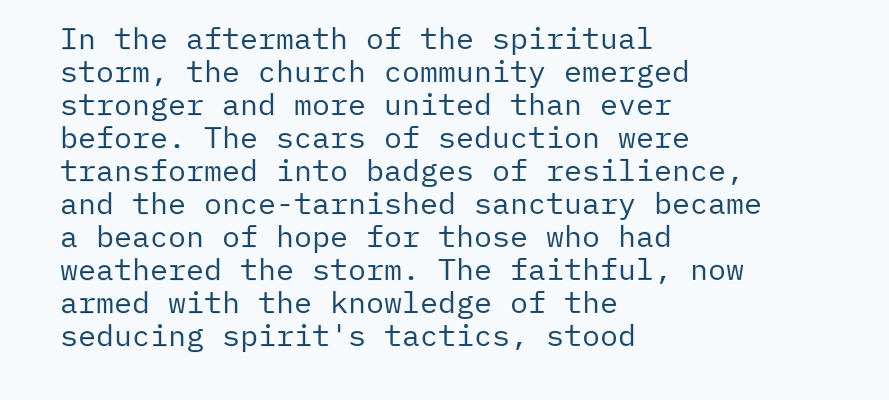In the aftermath of the spiritual storm, the church community emerged stronger and more united than ever before. The scars of seduction were transformed into badges of resilience, and the once-tarnished sanctuary became a beacon of hope for those who had weathered the storm. The faithful, now armed with the knowledge of the seducing spirit's tactics, stood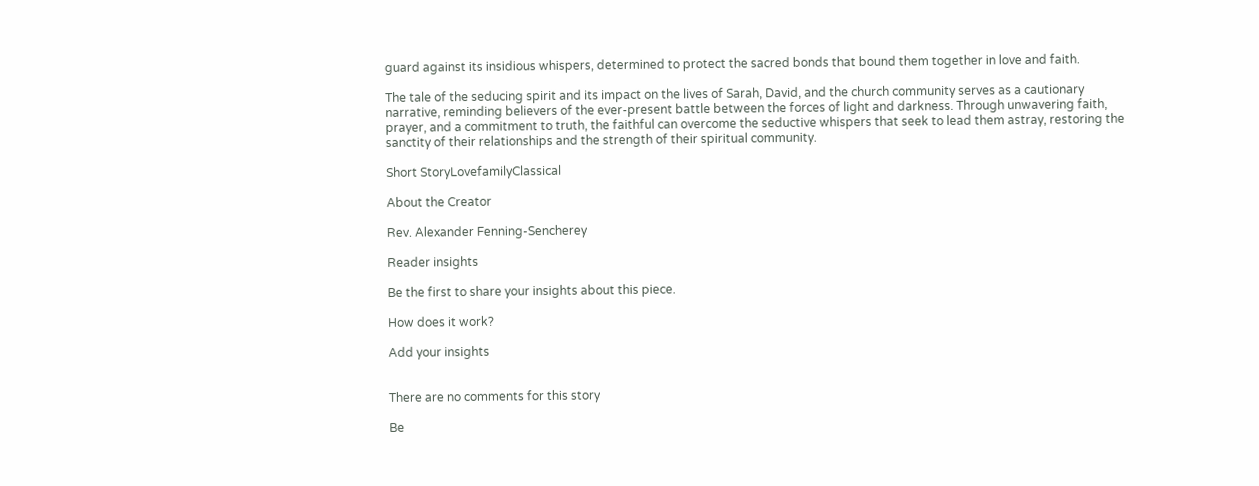guard against its insidious whispers, determined to protect the sacred bonds that bound them together in love and faith.

The tale of the seducing spirit and its impact on the lives of Sarah, David, and the church community serves as a cautionary narrative, reminding believers of the ever-present battle between the forces of light and darkness. Through unwavering faith, prayer, and a commitment to truth, the faithful can overcome the seductive whispers that seek to lead them astray, restoring the sanctity of their relationships and the strength of their spiritual community.

Short StoryLovefamilyClassical

About the Creator

Rev. Alexander Fenning-Sencherey

Reader insights

Be the first to share your insights about this piece.

How does it work?

Add your insights


There are no comments for this story

Be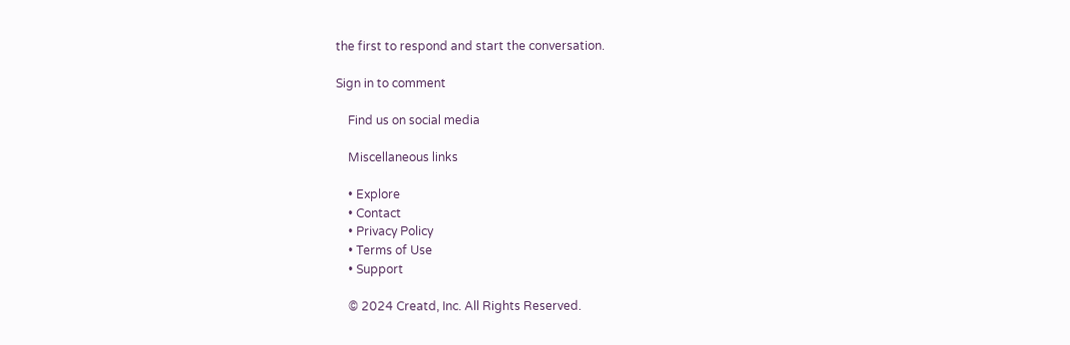the first to respond and start the conversation.

Sign in to comment

    Find us on social media

    Miscellaneous links

    • Explore
    • Contact
    • Privacy Policy
    • Terms of Use
    • Support

    © 2024 Creatd, Inc. All Rights Reserved.